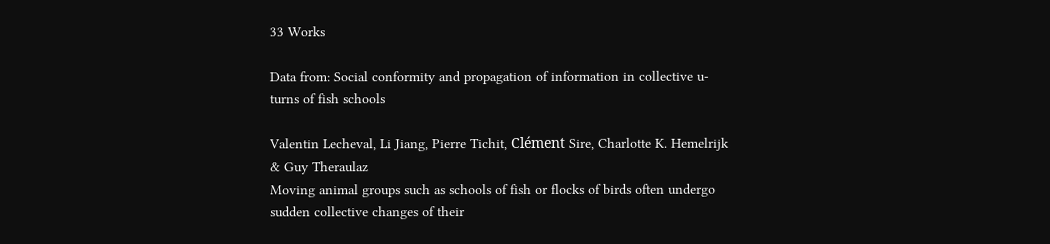33 Works

Data from: Social conformity and propagation of information in collective u-turns of fish schools

Valentin Lecheval, Li Jiang, Pierre Tichit, Clément Sire, Charlotte K. Hemelrijk & Guy Theraulaz
Moving animal groups such as schools of fish or flocks of birds often undergo sudden collective changes of their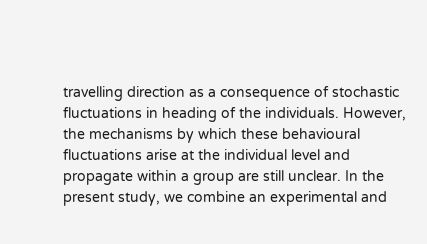travelling direction as a consequence of stochastic fluctuations in heading of the individuals. However, the mechanisms by which these behavioural fluctuations arise at the individual level and propagate within a group are still unclear. In the present study, we combine an experimental and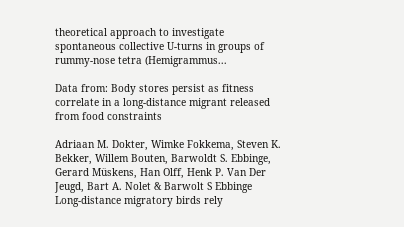theoretical approach to investigate spontaneous collective U-turns in groups of rummy-nose tetra (Hemigrammus...

Data from: Body stores persist as fitness correlate in a long-distance migrant released from food constraints

Adriaan M. Dokter, Wimke Fokkema, Steven K. Bekker, Willem Bouten, Barwoldt S. Ebbinge, Gerard Müskens, Han Olff, Henk P. Van Der Jeugd, Bart A. Nolet & Barwolt S Ebbinge
Long-distance migratory birds rely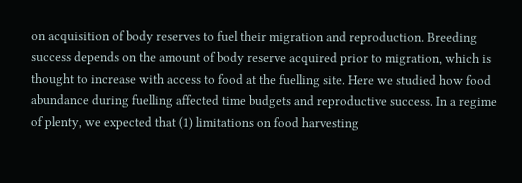on acquisition of body reserves to fuel their migration and reproduction. Breeding success depends on the amount of body reserve acquired prior to migration, which is thought to increase with access to food at the fuelling site. Here we studied how food abundance during fuelling affected time budgets and reproductive success. In a regime of plenty, we expected that (1) limitations on food harvesting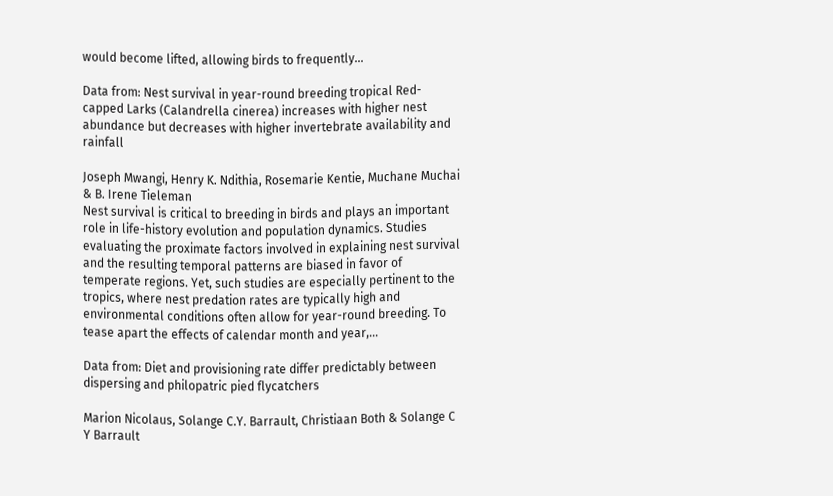would become lifted, allowing birds to frequently...

Data from: Nest survival in year-round breeding tropical Red-capped Larks (Calandrella cinerea) increases with higher nest abundance but decreases with higher invertebrate availability and rainfall

Joseph Mwangi, Henry K. Ndithia, Rosemarie Kentie, Muchane Muchai & B. Irene Tieleman
Nest survival is critical to breeding in birds and plays an important role in life-history evolution and population dynamics. Studies evaluating the proximate factors involved in explaining nest survival and the resulting temporal patterns are biased in favor of temperate regions. Yet, such studies are especially pertinent to the tropics, where nest predation rates are typically high and environmental conditions often allow for year-round breeding. To tease apart the effects of calendar month and year,...

Data from: Diet and provisioning rate differ predictably between dispersing and philopatric pied flycatchers

Marion Nicolaus, Solange C.Y. Barrault, Christiaan Both & Solange C Y Barrault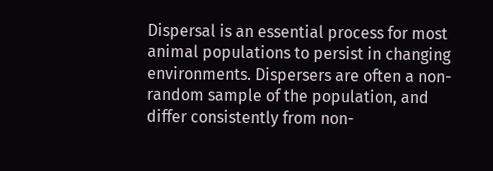Dispersal is an essential process for most animal populations to persist in changing environments. Dispersers are often a non-random sample of the population, and differ consistently from non-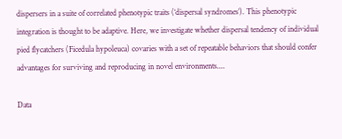dispersers in a suite of correlated phenotypic traits (‘dispersal syndromes’). This phenotypic integration is thought to be adaptive. Here, we investigate whether dispersal tendency of individual pied flycatchers (Ficedula hypoleuca) covaries with a set of repeatable behaviors that should confer advantages for surviving and reproducing in novel environments....

Data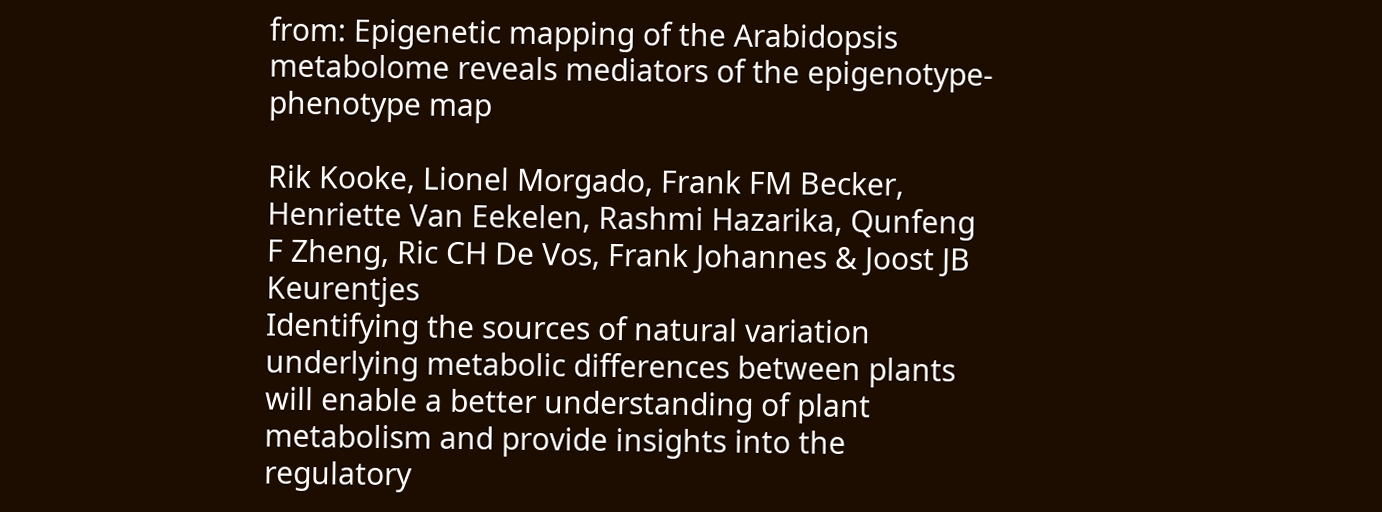from: Epigenetic mapping of the Arabidopsis metabolome reveals mediators of the epigenotype-phenotype map

Rik Kooke, Lionel Morgado, Frank FM Becker, Henriette Van Eekelen, Rashmi Hazarika, Qunfeng F Zheng, Ric CH De Vos, Frank Johannes & Joost JB Keurentjes
Identifying the sources of natural variation underlying metabolic differences between plants will enable a better understanding of plant metabolism and provide insights into the regulatory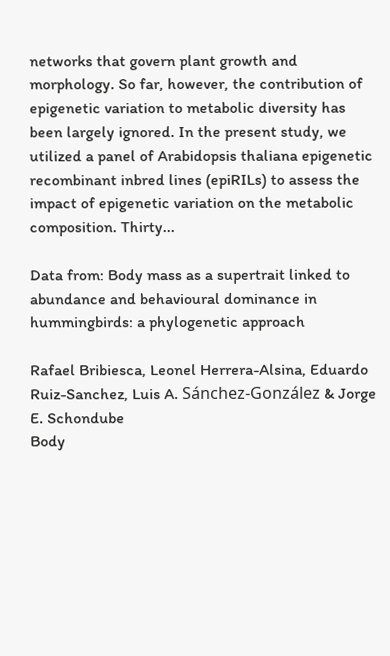networks that govern plant growth and morphology. So far, however, the contribution of epigenetic variation to metabolic diversity has been largely ignored. In the present study, we utilized a panel of Arabidopsis thaliana epigenetic recombinant inbred lines (epiRILs) to assess the impact of epigenetic variation on the metabolic composition. Thirty...

Data from: Body mass as a supertrait linked to abundance and behavioural dominance in hummingbirds: a phylogenetic approach

Rafael Bribiesca, Leonel Herrera-Alsina, Eduardo Ruiz-Sanchez, Luis A. Sánchez-González & Jorge E. Schondube
Body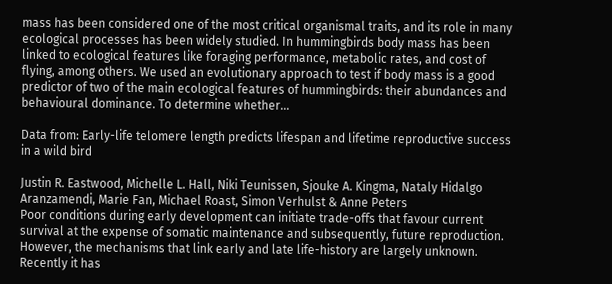mass has been considered one of the most critical organismal traits, and its role in many ecological processes has been widely studied. In hummingbirds body mass has been linked to ecological features like foraging performance, metabolic rates, and cost of flying, among others. We used an evolutionary approach to test if body mass is a good predictor of two of the main ecological features of hummingbirds: their abundances and behavioural dominance. To determine whether...

Data from: Early-life telomere length predicts lifespan and lifetime reproductive success in a wild bird

Justin R. Eastwood, Michelle L. Hall, Niki Teunissen, Sjouke A. Kingma, Nataly Hidalgo Aranzamendi, Marie Fan, Michael Roast, Simon Verhulst & Anne Peters
Poor conditions during early development can initiate trade-offs that favour current survival at the expense of somatic maintenance and subsequently, future reproduction. However, the mechanisms that link early and late life-history are largely unknown. Recently it has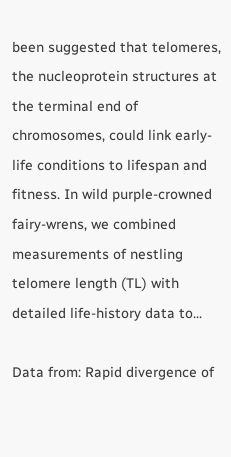been suggested that telomeres, the nucleoprotein structures at the terminal end of chromosomes, could link early-life conditions to lifespan and fitness. In wild purple-crowned fairy-wrens, we combined measurements of nestling telomere length (TL) with detailed life-history data to...

Data from: Rapid divergence of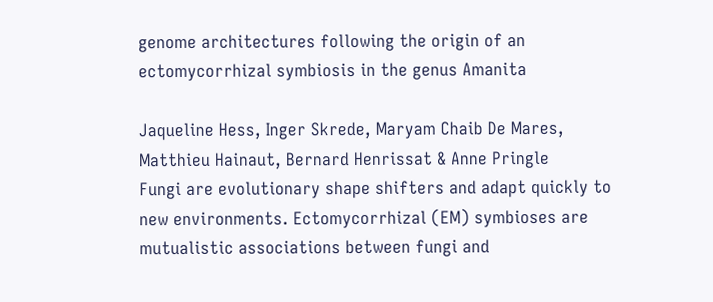genome architectures following the origin of an ectomycorrhizal symbiosis in the genus Amanita

Jaqueline Hess, Inger Skrede, Maryam Chaib De Mares, Matthieu Hainaut, Bernard Henrissat & Anne Pringle
Fungi are evolutionary shape shifters and adapt quickly to new environments. Ectomycorrhizal (EM) symbioses are mutualistic associations between fungi and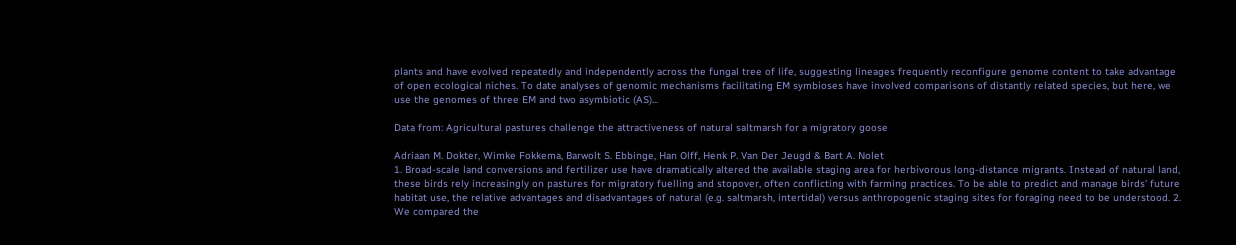plants and have evolved repeatedly and independently across the fungal tree of life, suggesting lineages frequently reconfigure genome content to take advantage of open ecological niches. To date analyses of genomic mechanisms facilitating EM symbioses have involved comparisons of distantly related species, but here, we use the genomes of three EM and two asymbiotic (AS)...

Data from: Agricultural pastures challenge the attractiveness of natural saltmarsh for a migratory goose

Adriaan M. Dokter, Wimke Fokkema, Barwolt S. Ebbinge, Han Olff, Henk P. Van Der Jeugd & Bart A. Nolet
1. Broad-scale land conversions and fertilizer use have dramatically altered the available staging area for herbivorous long-distance migrants. Instead of natural land, these birds rely increasingly on pastures for migratory fuelling and stopover, often conflicting with farming practices. To be able to predict and manage birds’ future habitat use, the relative advantages and disadvantages of natural (e.g. saltmarsh, intertidal) versus anthropogenic staging sites for foraging need to be understood. 2. We compared the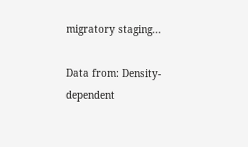migratory staging...

Data from: Density-dependent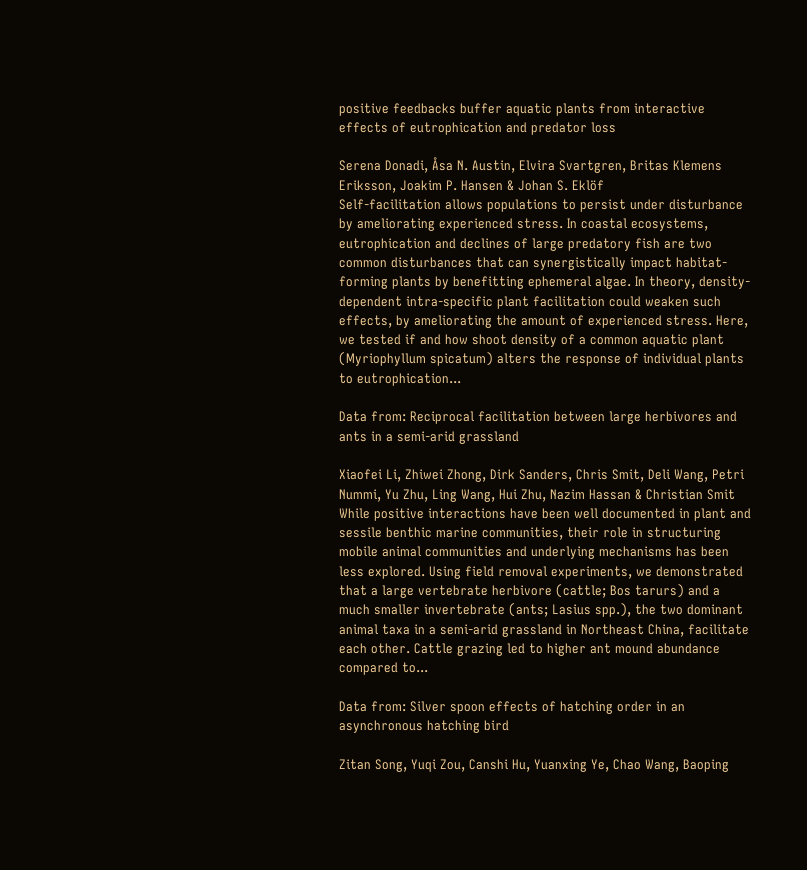positive feedbacks buffer aquatic plants from interactive effects of eutrophication and predator loss

Serena Donadi, Åsa N. Austin, Elvira Svartgren, Britas Klemens Eriksson, Joakim P. Hansen & Johan S. Eklöf
Self-facilitation allows populations to persist under disturbance by ameliorating experienced stress. In coastal ecosystems, eutrophication and declines of large predatory fish are two common disturbances that can synergistically impact habitat-forming plants by benefitting ephemeral algae. In theory, density-dependent intra-specific plant facilitation could weaken such effects, by ameliorating the amount of experienced stress. Here, we tested if and how shoot density of a common aquatic plant (Myriophyllum spicatum) alters the response of individual plants to eutrophication...

Data from: Reciprocal facilitation between large herbivores and ants in a semi-arid grassland

Xiaofei Li, Zhiwei Zhong, Dirk Sanders, Chris Smit, Deli Wang, Petri Nummi, Yu Zhu, Ling Wang, Hui Zhu, Nazim Hassan & Christian Smit
While positive interactions have been well documented in plant and sessile benthic marine communities, their role in structuring mobile animal communities and underlying mechanisms has been less explored. Using field removal experiments, we demonstrated that a large vertebrate herbivore (cattle; Bos tarurs) and a much smaller invertebrate (ants; Lasius spp.), the two dominant animal taxa in a semi-arid grassland in Northeast China, facilitate each other. Cattle grazing led to higher ant mound abundance compared to...

Data from: Silver spoon effects of hatching order in an asynchronous hatching bird

Zitan Song, Yuqi Zou, Canshi Hu, Yuanxing Ye, Chao Wang, Baoping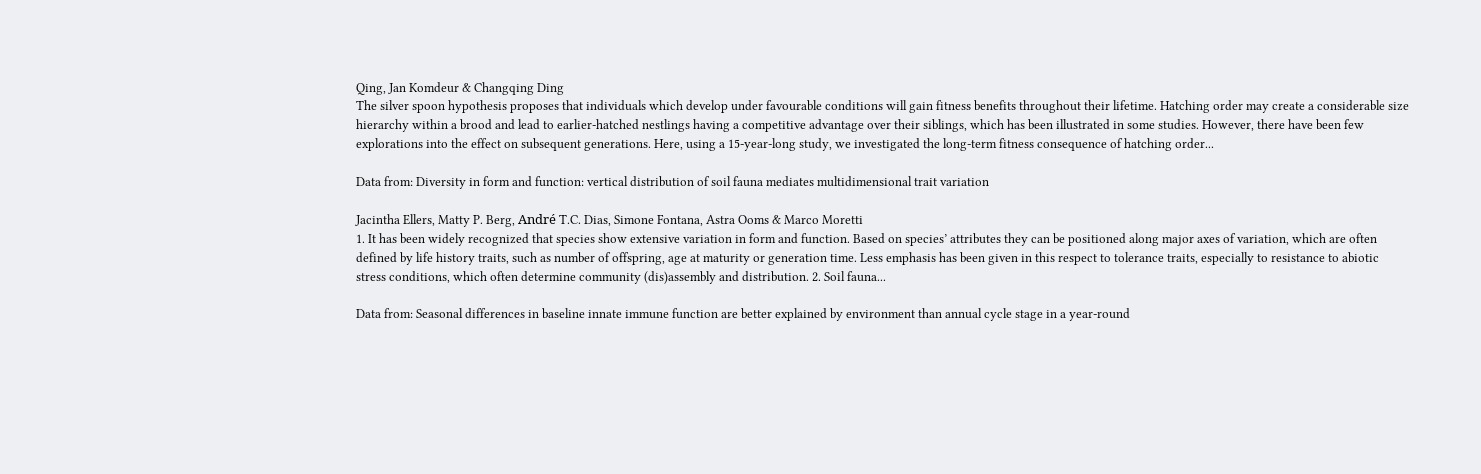Qing, Jan Komdeur & Changqing Ding
The silver spoon hypothesis proposes that individuals which develop under favourable conditions will gain fitness benefits throughout their lifetime. Hatching order may create a considerable size hierarchy within a brood and lead to earlier-hatched nestlings having a competitive advantage over their siblings, which has been illustrated in some studies. However, there have been few explorations into the effect on subsequent generations. Here, using a 15-year-long study, we investigated the long-term fitness consequence of hatching order...

Data from: Diversity in form and function: vertical distribution of soil fauna mediates multidimensional trait variation

Jacintha Ellers, Matty P. Berg, André T.C. Dias, Simone Fontana, Astra Ooms & Marco Moretti
1. It has been widely recognized that species show extensive variation in form and function. Based on species’ attributes they can be positioned along major axes of variation, which are often defined by life history traits, such as number of offspring, age at maturity or generation time. Less emphasis has been given in this respect to tolerance traits, especially to resistance to abiotic stress conditions, which often determine community (dis)assembly and distribution. 2. Soil fauna...

Data from: Seasonal differences in baseline innate immune function are better explained by environment than annual cycle stage in a year-round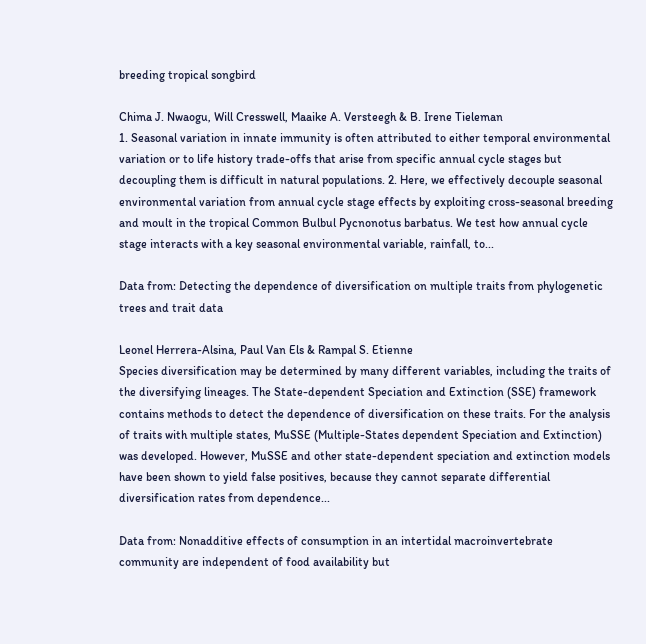breeding tropical songbird

Chima J. Nwaogu, Will Cresswell, Maaike A. Versteegh & B. Irene Tieleman
1. Seasonal variation in innate immunity is often attributed to either temporal environmental variation or to life history trade-offs that arise from specific annual cycle stages but decoupling them is difficult in natural populations. 2. Here, we effectively decouple seasonal environmental variation from annual cycle stage effects by exploiting cross-seasonal breeding and moult in the tropical Common Bulbul Pycnonotus barbatus. We test how annual cycle stage interacts with a key seasonal environmental variable, rainfall, to...

Data from: Detecting the dependence of diversification on multiple traits from phylogenetic trees and trait data

Leonel Herrera-Alsina, Paul Van Els & Rampal S. Etienne
Species diversification may be determined by many different variables, including the traits of the diversifying lineages. The State-dependent Speciation and Extinction (SSE) framework contains methods to detect the dependence of diversification on these traits. For the analysis of traits with multiple states, MuSSE (Multiple-States dependent Speciation and Extinction) was developed. However, MuSSE and other state-dependent speciation and extinction models have been shown to yield false positives, because they cannot separate differential diversification rates from dependence...

Data from: Nonadditive effects of consumption in an intertidal macroinvertebrate community are independent of food availability but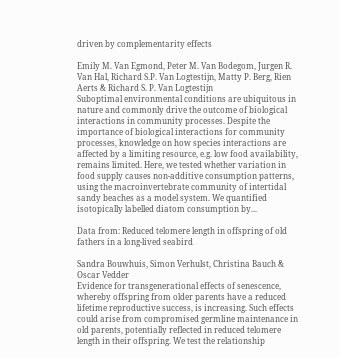driven by complementarity effects

Emily M. Van Egmond, Peter M. Van Bodegom, Jurgen R. Van Hal, Richard S.P. Van Logtestijn, Matty P. Berg, Rien Aerts & Richard S. P. Van Logtestijn
Suboptimal environmental conditions are ubiquitous in nature and commonly drive the outcome of biological interactions in community processes. Despite the importance of biological interactions for community processes, knowledge on how species interactions are affected by a limiting resource, e.g. low food availability, remains limited. Here, we tested whether variation in food supply causes non-additive consumption patterns, using the macroinvertebrate community of intertidal sandy beaches as a model system. We quantified isotopically labelled diatom consumption by...

Data from: Reduced telomere length in offspring of old fathers in a long-lived seabird

Sandra Bouwhuis, Simon Verhulst, Christina Bauch & Oscar Vedder
Evidence for transgenerational effects of senescence, whereby offspring from older parents have a reduced lifetime reproductive success, is increasing. Such effects could arise from compromised germline maintenance in old parents, potentially reflected in reduced telomere length in their offspring. We test the relationship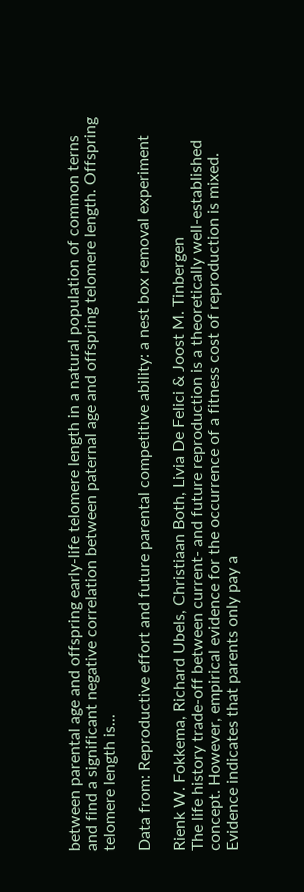between parental age and offspring early-life telomere length in a natural population of common terns and find a significant negative correlation between paternal age and offspring telomere length. Offspring telomere length is...

Data from: Reproductive effort and future parental competitive ability: a nest box removal experiment

Rienk W. Fokkema, Richard Ubels, Christiaan Both, Livia De Felici & Joost M. Tinbergen
The life history trade-off between current- and future reproduction is a theoretically well-established concept. However, empirical evidence for the occurrence of a fitness cost of reproduction is mixed. Evidence indicates that parents only pay a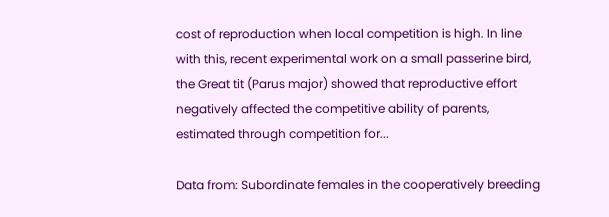cost of reproduction when local competition is high. In line with this, recent experimental work on a small passerine bird, the Great tit (Parus major) showed that reproductive effort negatively affected the competitive ability of parents, estimated through competition for...

Data from: Subordinate females in the cooperatively breeding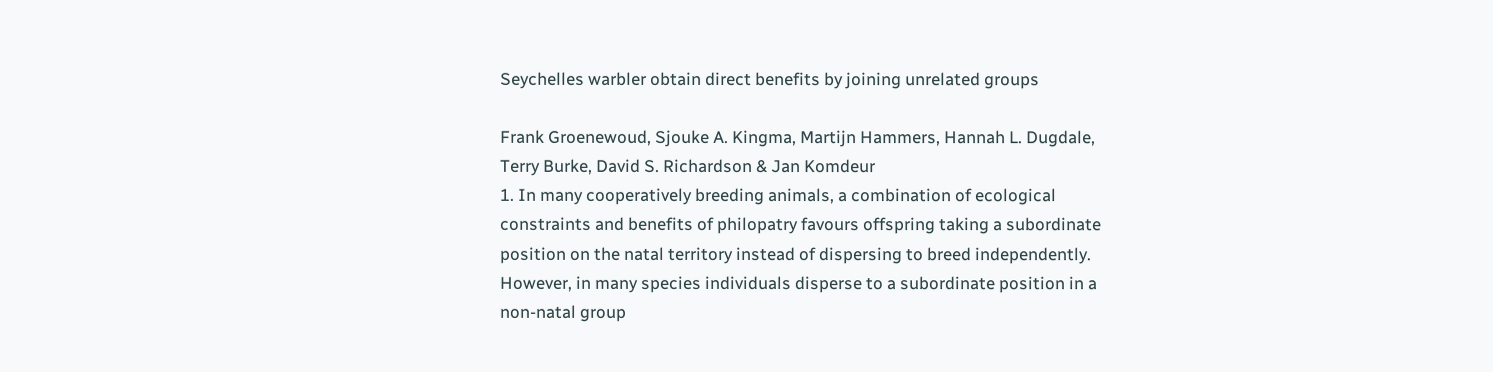Seychelles warbler obtain direct benefits by joining unrelated groups

Frank Groenewoud, Sjouke A. Kingma, Martijn Hammers, Hannah L. Dugdale, Terry Burke, David S. Richardson & Jan Komdeur
1. In many cooperatively breeding animals, a combination of ecological constraints and benefits of philopatry favours offspring taking a subordinate position on the natal territory instead of dispersing to breed independently. However, in many species individuals disperse to a subordinate position in a non-natal group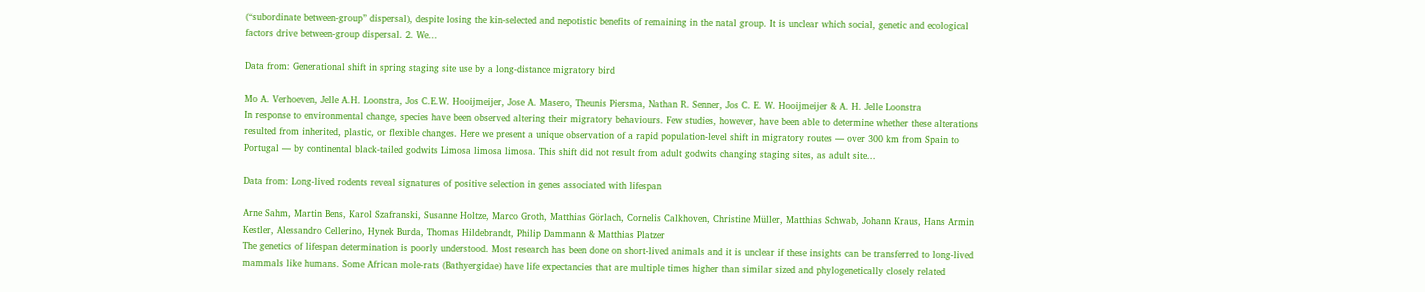(“subordinate between-group” dispersal), despite losing the kin-selected and nepotistic benefits of remaining in the natal group. It is unclear which social, genetic and ecological factors drive between-group dispersal. 2. We...

Data from: Generational shift in spring staging site use by a long-distance migratory bird

Mo A. Verhoeven, Jelle A.H. Loonstra, Jos C.E.W. Hooijmeijer, Jose A. Masero, Theunis Piersma, Nathan R. Senner, Jos C. E. W. Hooijmeijer & A. H. Jelle Loonstra
In response to environmental change, species have been observed altering their migratory behaviours. Few studies, however, have been able to determine whether these alterations resulted from inherited, plastic, or flexible changes. Here we present a unique observation of a rapid population-level shift in migratory routes — over 300 km from Spain to Portugal — by continental black-tailed godwits Limosa limosa limosa. This shift did not result from adult godwits changing staging sites, as adult site...

Data from: Long-lived rodents reveal signatures of positive selection in genes associated with lifespan

Arne Sahm, Martin Bens, Karol Szafranski, Susanne Holtze, Marco Groth, Matthias Görlach, Cornelis Calkhoven, Christine Müller, Matthias Schwab, Johann Kraus, Hans Armin Kestler, Alessandro Cellerino, Hynek Burda, Thomas Hildebrandt, Philip Dammann & Matthias Platzer
The genetics of lifespan determination is poorly understood. Most research has been done on short-lived animals and it is unclear if these insights can be transferred to long-lived mammals like humans. Some African mole-rats (Bathyergidae) have life expectancies that are multiple times higher than similar sized and phylogenetically closely related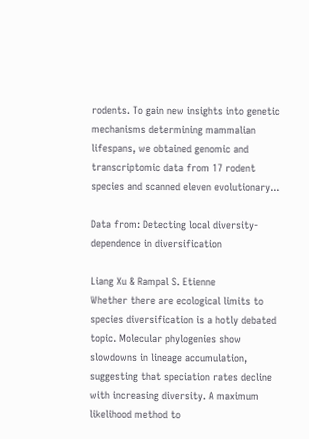rodents. To gain new insights into genetic mechanisms determining mammalian lifespans, we obtained genomic and transcriptomic data from 17 rodent species and scanned eleven evolutionary...

Data from: Detecting local diversity-dependence in diversification

Liang Xu & Rampal S. Etienne
Whether there are ecological limits to species diversification is a hotly debated topic. Molecular phylogenies show slowdowns in lineage accumulation, suggesting that speciation rates decline with increasing diversity. A maximum likelihood method to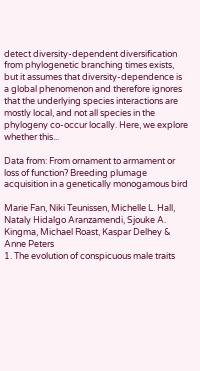detect diversity-dependent diversification from phylogenetic branching times exists, but it assumes that diversity-dependence is a global phenomenon and therefore ignores that the underlying species interactions are mostly local, and not all species in the phylogeny co-occur locally. Here, we explore whether this...

Data from: From ornament to armament or loss of function? Breeding plumage acquisition in a genetically monogamous bird

Marie Fan, Niki Teunissen, Michelle L. Hall, Nataly Hidalgo Aranzamendi, Sjouke A. Kingma, Michael Roast, Kaspar Delhey & Anne Peters
1. The evolution of conspicuous male traits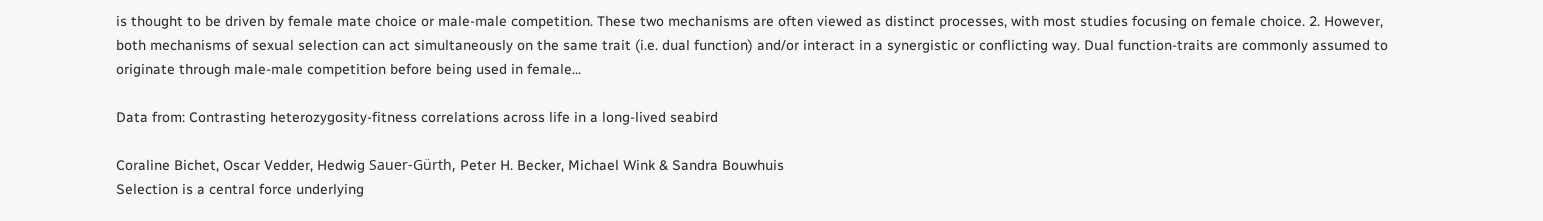is thought to be driven by female mate choice or male-male competition. These two mechanisms are often viewed as distinct processes, with most studies focusing on female choice. 2. However, both mechanisms of sexual selection can act simultaneously on the same trait (i.e. dual function) and/or interact in a synergistic or conflicting way. Dual function-traits are commonly assumed to originate through male-male competition before being used in female...

Data from: Contrasting heterozygosity-fitness correlations across life in a long-lived seabird

Coraline Bichet, Oscar Vedder, Hedwig Sauer-Gürth, Peter H. Becker, Michael Wink & Sandra Bouwhuis
Selection is a central force underlying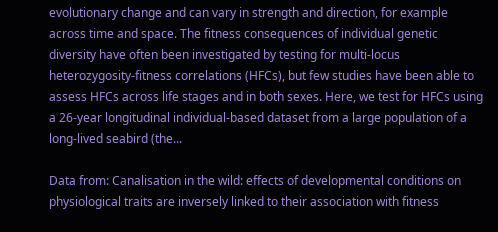evolutionary change and can vary in strength and direction, for example across time and space. The fitness consequences of individual genetic diversity have often been investigated by testing for multi-locus heterozygosity-fitness correlations (HFCs), but few studies have been able to assess HFCs across life stages and in both sexes. Here, we test for HFCs using a 26-year longitudinal individual-based dataset from a large population of a long-lived seabird (the...

Data from: Canalisation in the wild: effects of developmental conditions on physiological traits are inversely linked to their association with fitness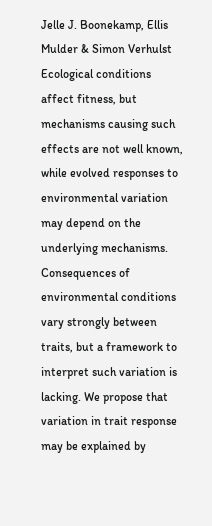Jelle J. Boonekamp, Ellis Mulder & Simon Verhulst
Ecological conditions affect fitness, but mechanisms causing such effects are not well known, while evolved responses to environmental variation may depend on the underlying mechanisms. Consequences of environmental conditions vary strongly between traits, but a framework to interpret such variation is lacking. We propose that variation in trait response may be explained by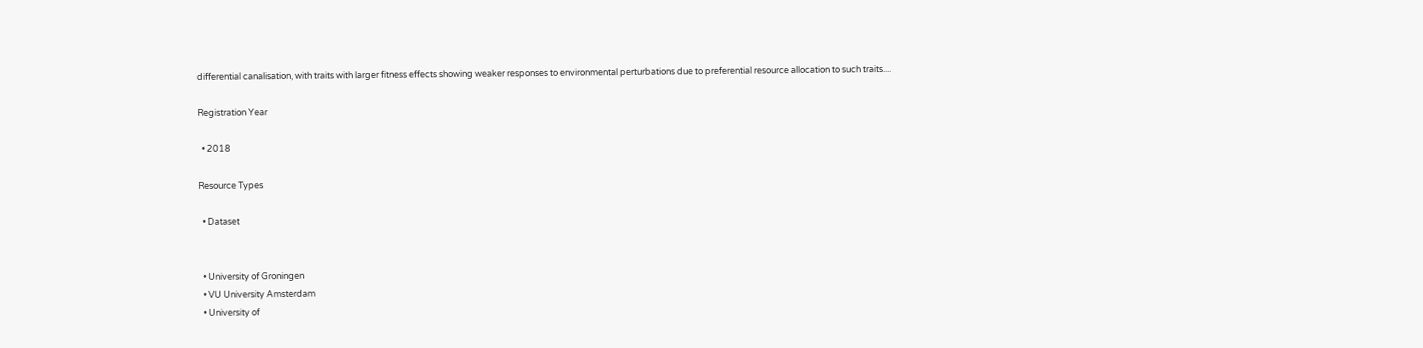differential canalisation, with traits with larger fitness effects showing weaker responses to environmental perturbations due to preferential resource allocation to such traits....

Registration Year

  • 2018

Resource Types

  • Dataset


  • University of Groningen
  • VU University Amsterdam
  • University of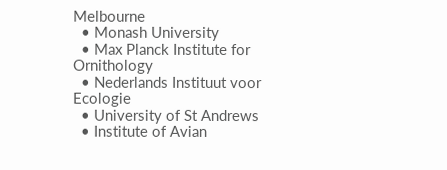Melbourne
  • Monash University
  • Max Planck Institute for Ornithology
  • Nederlands Instituut voor Ecologie
  • University of St Andrews
  • Institute of Avian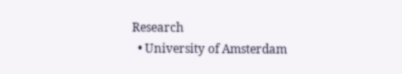Research
  • University of Amsterdam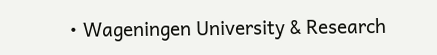• Wageningen University & Research